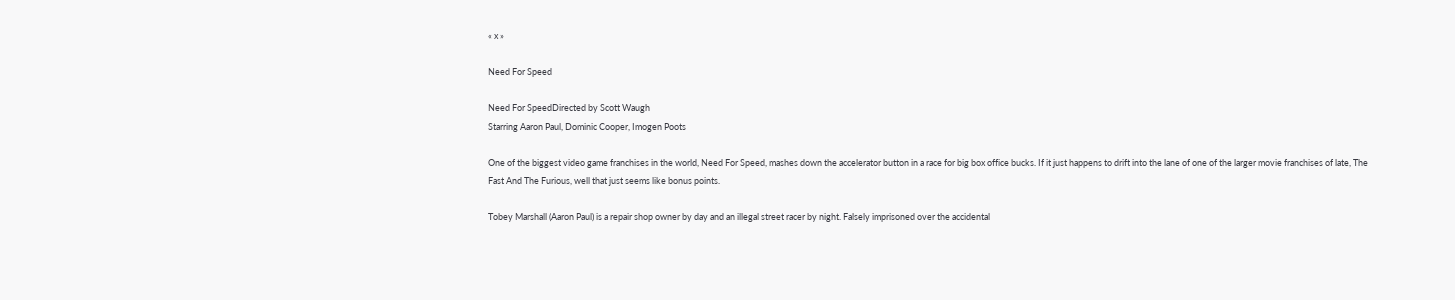« x »

Need For Speed

Need For SpeedDirected by Scott Waugh
Starring Aaron Paul, Dominic Cooper, Imogen Poots

One of the biggest video game franchises in the world, Need For Speed, mashes down the accelerator button in a race for big box office bucks. If it just happens to drift into the lane of one of the larger movie franchises of late, The Fast And The Furious, well that just seems like bonus points.

Tobey Marshall (Aaron Paul) is a repair shop owner by day and an illegal street racer by night. Falsely imprisoned over the accidental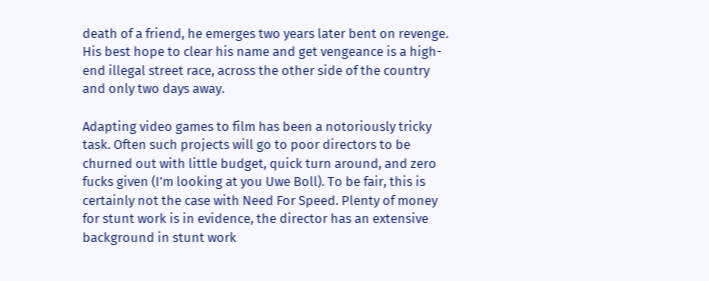death of a friend, he emerges two years later bent on revenge. His best hope to clear his name and get vengeance is a high-end illegal street race, across the other side of the country and only two days away.

Adapting video games to film has been a notoriously tricky task. Often such projects will go to poor directors to be churned out with little budget, quick turn around, and zero fucks given (I’m looking at you Uwe Boll). To be fair, this is certainly not the case with Need For Speed. Plenty of money for stunt work is in evidence, the director has an extensive background in stunt work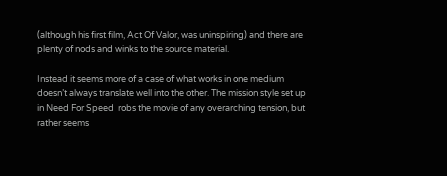(although his first film, Act Of Valor, was uninspiring) and there are plenty of nods and winks to the source material.

Instead it seems more of a case of what works in one medium doesn’t always translate well into the other. The mission style set up in Need For Speed  robs the movie of any overarching tension, but rather seems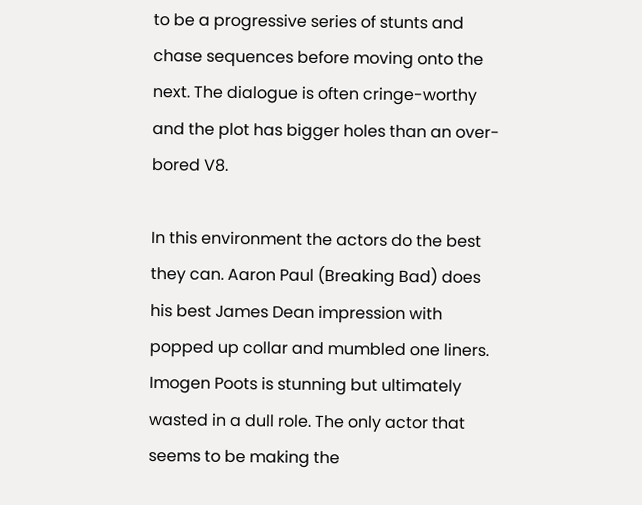to be a progressive series of stunts and chase sequences before moving onto the next. The dialogue is often cringe-worthy and the plot has bigger holes than an over-bored V8.

In this environment the actors do the best they can. Aaron Paul (Breaking Bad) does his best James Dean impression with popped up collar and mumbled one liners. Imogen Poots is stunning but ultimately wasted in a dull role. The only actor that seems to be making the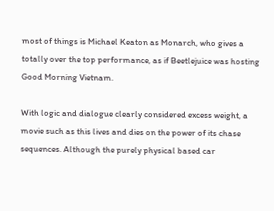most of things is Michael Keaton as Monarch, who gives a totally over the top performance, as if Beetlejuice was hosting Good Morning Vietnam.

With logic and dialogue clearly considered excess weight, a movie such as this lives and dies on the power of its chase sequences. Although the purely physical based car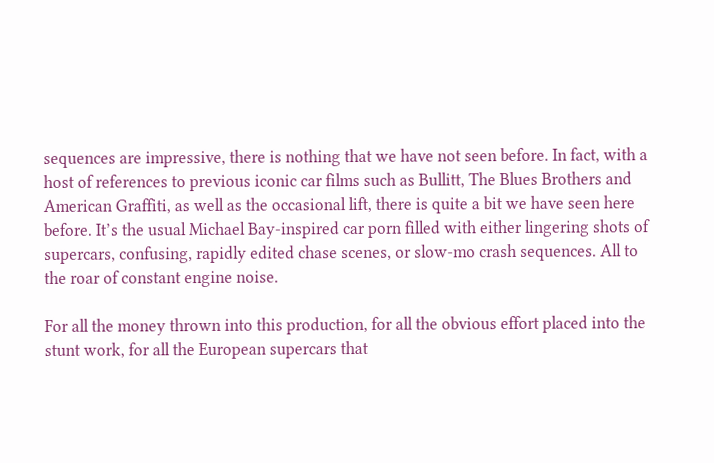sequences are impressive, there is nothing that we have not seen before. In fact, with a host of references to previous iconic car films such as Bullitt, The Blues Brothers and American Graffiti, as well as the occasional lift, there is quite a bit we have seen here before. It’s the usual Michael Bay-inspired car porn filled with either lingering shots of supercars, confusing, rapidly edited chase scenes, or slow-mo crash sequences. All to the roar of constant engine noise.

For all the money thrown into this production, for all the obvious effort placed into the stunt work, for all the European supercars that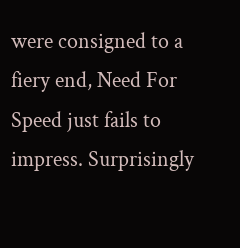were consigned to a fiery end, Need For Speed just fails to impress. Surprisingly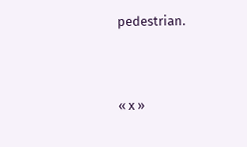pedestrian.



« x »